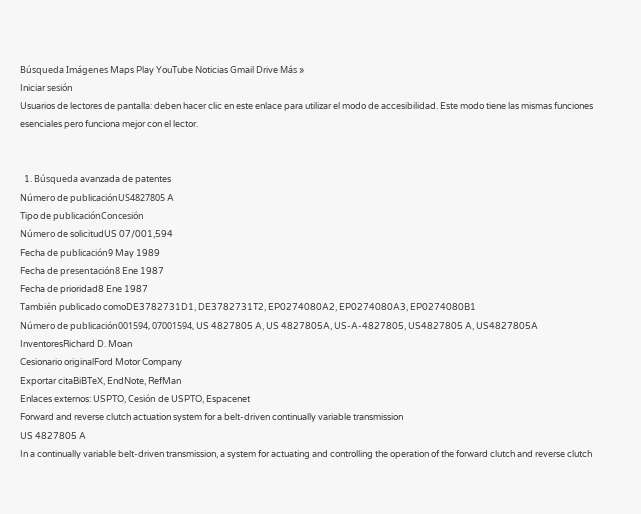Búsqueda Imágenes Maps Play YouTube Noticias Gmail Drive Más »
Iniciar sesión
Usuarios de lectores de pantalla: deben hacer clic en este enlace para utilizar el modo de accesibilidad. Este modo tiene las mismas funciones esenciales pero funciona mejor con el lector.


  1. Búsqueda avanzada de patentes
Número de publicaciónUS4827805 A
Tipo de publicaciónConcesión
Número de solicitudUS 07/001,594
Fecha de publicación9 May 1989
Fecha de presentación8 Ene 1987
Fecha de prioridad8 Ene 1987
También publicado comoDE3782731D1, DE3782731T2, EP0274080A2, EP0274080A3, EP0274080B1
Número de publicación001594, 07001594, US 4827805 A, US 4827805A, US-A-4827805, US4827805 A, US4827805A
InventoresRichard D. Moan
Cesionario originalFord Motor Company
Exportar citaBiBTeX, EndNote, RefMan
Enlaces externos: USPTO, Cesión de USPTO, Espacenet
Forward and reverse clutch actuation system for a belt-driven continually variable transmission
US 4827805 A
In a continually variable belt-driven transmission, a system for actuating and controlling the operation of the forward clutch and reverse clutch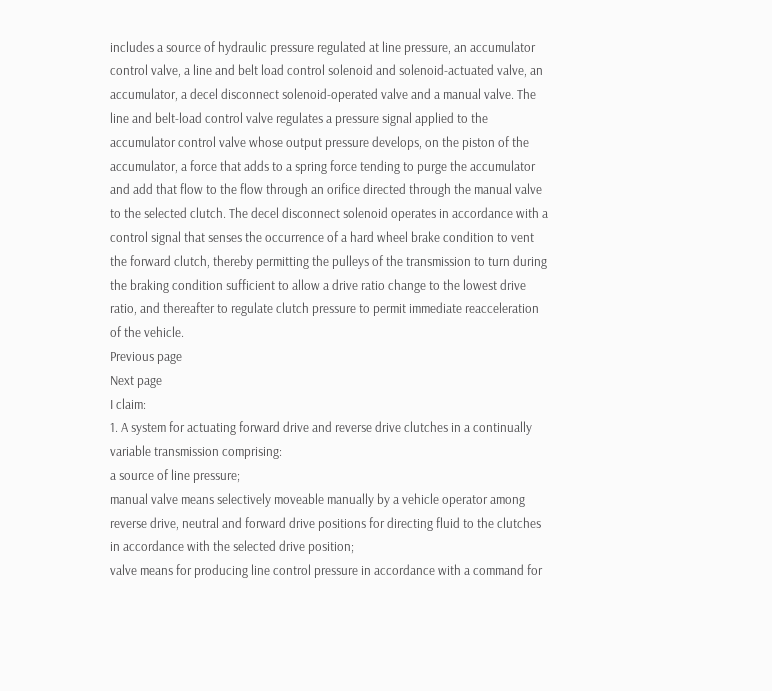includes a source of hydraulic pressure regulated at line pressure, an accumulator control valve, a line and belt load control solenoid and solenoid-actuated valve, an accumulator, a decel disconnect solenoid-operated valve and a manual valve. The line and belt-load control valve regulates a pressure signal applied to the accumulator control valve whose output pressure develops, on the piston of the accumulator, a force that adds to a spring force tending to purge the accumulator and add that flow to the flow through an orifice directed through the manual valve to the selected clutch. The decel disconnect solenoid operates in accordance with a control signal that senses the occurrence of a hard wheel brake condition to vent the forward clutch, thereby permitting the pulleys of the transmission to turn during the braking condition sufficient to allow a drive ratio change to the lowest drive ratio, and thereafter to regulate clutch pressure to permit immediate reacceleration of the vehicle.
Previous page
Next page
I claim:
1. A system for actuating forward drive and reverse drive clutches in a continually variable transmission comprising:
a source of line pressure;
manual valve means selectively moveable manually by a vehicle operator among reverse drive, neutral and forward drive positions for directing fluid to the clutches in accordance with the selected drive position;
valve means for producing line control pressure in accordance with a command for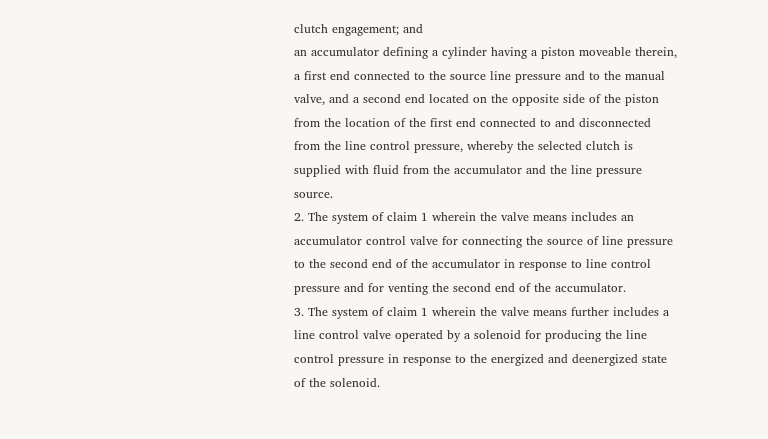clutch engagement; and
an accumulator defining a cylinder having a piston moveable therein, a first end connected to the source line pressure and to the manual valve, and a second end located on the opposite side of the piston from the location of the first end connected to and disconnected from the line control pressure, whereby the selected clutch is supplied with fluid from the accumulator and the line pressure source.
2. The system of claim 1 wherein the valve means includes an accumulator control valve for connecting the source of line pressure to the second end of the accumulator in response to line control pressure and for venting the second end of the accumulator.
3. The system of claim 1 wherein the valve means further includes a line control valve operated by a solenoid for producing the line control pressure in response to the energized and deenergized state of the solenoid.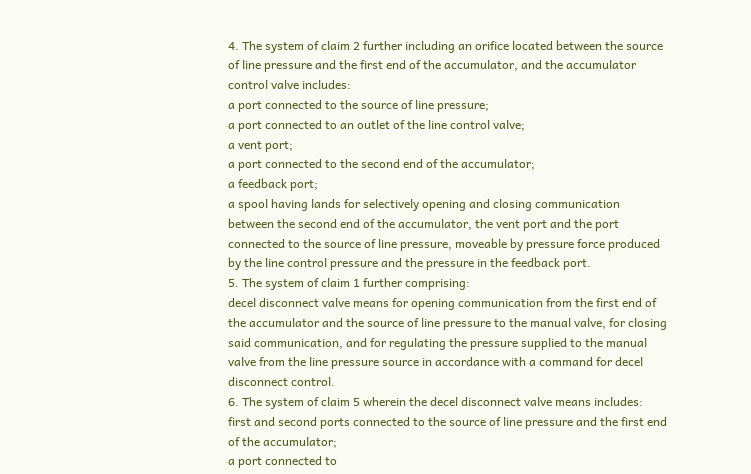4. The system of claim 2 further including an orifice located between the source of line pressure and the first end of the accumulator, and the accumulator control valve includes:
a port connected to the source of line pressure;
a port connected to an outlet of the line control valve;
a vent port;
a port connected to the second end of the accumulator;
a feedback port;
a spool having lands for selectively opening and closing communication between the second end of the accumulator, the vent port and the port connected to the source of line pressure, moveable by pressure force produced by the line control pressure and the pressure in the feedback port.
5. The system of claim 1 further comprising:
decel disconnect valve means for opening communication from the first end of the accumulator and the source of line pressure to the manual valve, for closing said communication, and for regulating the pressure supplied to the manual valve from the line pressure source in accordance with a command for decel disconnect control.
6. The system of claim 5 wherein the decel disconnect valve means includes:
first and second ports connected to the source of line pressure and the first end of the accumulator;
a port connected to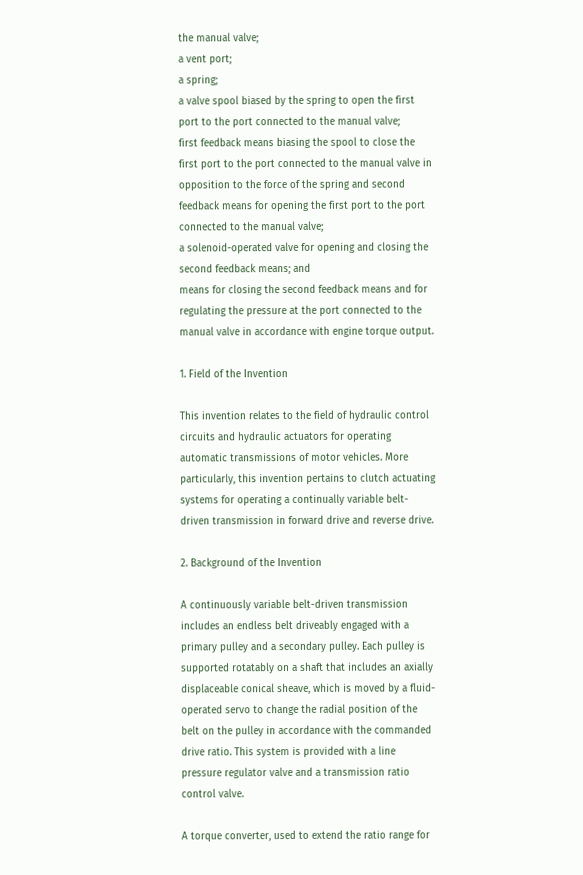the manual valve;
a vent port;
a spring;
a valve spool biased by the spring to open the first port to the port connected to the manual valve;
first feedback means biasing the spool to close the first port to the port connected to the manual valve in opposition to the force of the spring and second feedback means for opening the first port to the port connected to the manual valve;
a solenoid-operated valve for opening and closing the second feedback means; and
means for closing the second feedback means and for regulating the pressure at the port connected to the manual valve in accordance with engine torque output.

1. Field of the Invention

This invention relates to the field of hydraulic control circuits and hydraulic actuators for operating automatic transmissions of motor vehicles. More particularly, this invention pertains to clutch actuating systems for operating a continually variable belt-driven transmission in forward drive and reverse drive.

2. Background of the Invention

A continuously variable belt-driven transmission includes an endless belt driveably engaged with a primary pulley and a secondary pulley. Each pulley is supported rotatably on a shaft that includes an axially displaceable conical sheave, which is moved by a fluid-operated servo to change the radial position of the belt on the pulley in accordance with the commanded drive ratio. This system is provided with a line pressure regulator valve and a transmission ratio control valve.

A torque converter, used to extend the ratio range for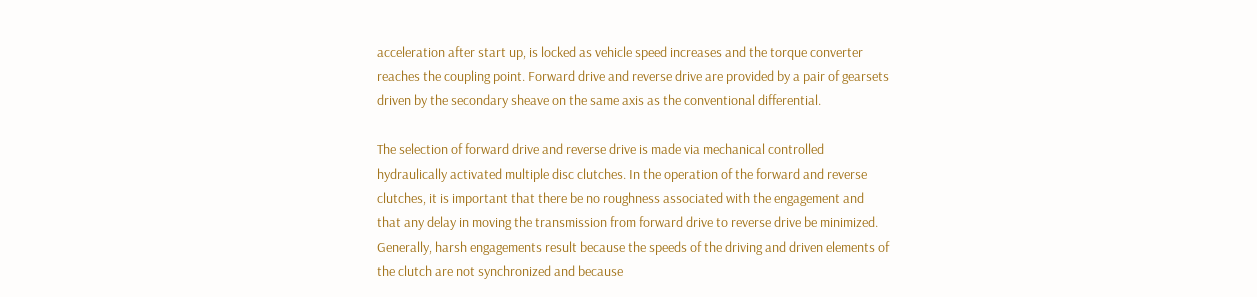acceleration after start up, is locked as vehicle speed increases and the torque converter reaches the coupling point. Forward drive and reverse drive are provided by a pair of gearsets driven by the secondary sheave on the same axis as the conventional differential.

The selection of forward drive and reverse drive is made via mechanical controlled hydraulically activated multiple disc clutches. In the operation of the forward and reverse clutches, it is important that there be no roughness associated with the engagement and that any delay in moving the transmission from forward drive to reverse drive be minimized. Generally, harsh engagements result because the speeds of the driving and driven elements of the clutch are not synchronized and because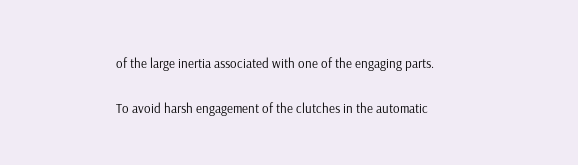of the large inertia associated with one of the engaging parts.

To avoid harsh engagement of the clutches in the automatic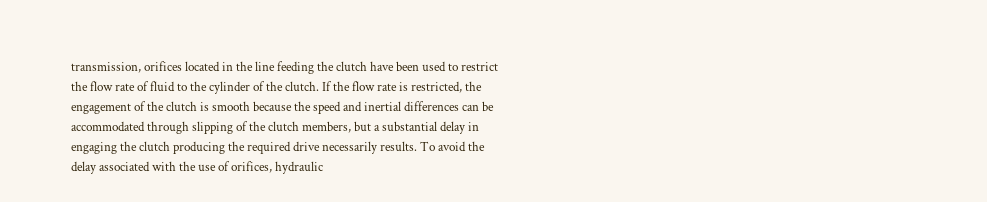transmission, orifices located in the line feeding the clutch have been used to restrict the flow rate of fluid to the cylinder of the clutch. If the flow rate is restricted, the engagement of the clutch is smooth because the speed and inertial differences can be accommodated through slipping of the clutch members, but a substantial delay in engaging the clutch producing the required drive necessarily results. To avoid the delay associated with the use of orifices, hydraulic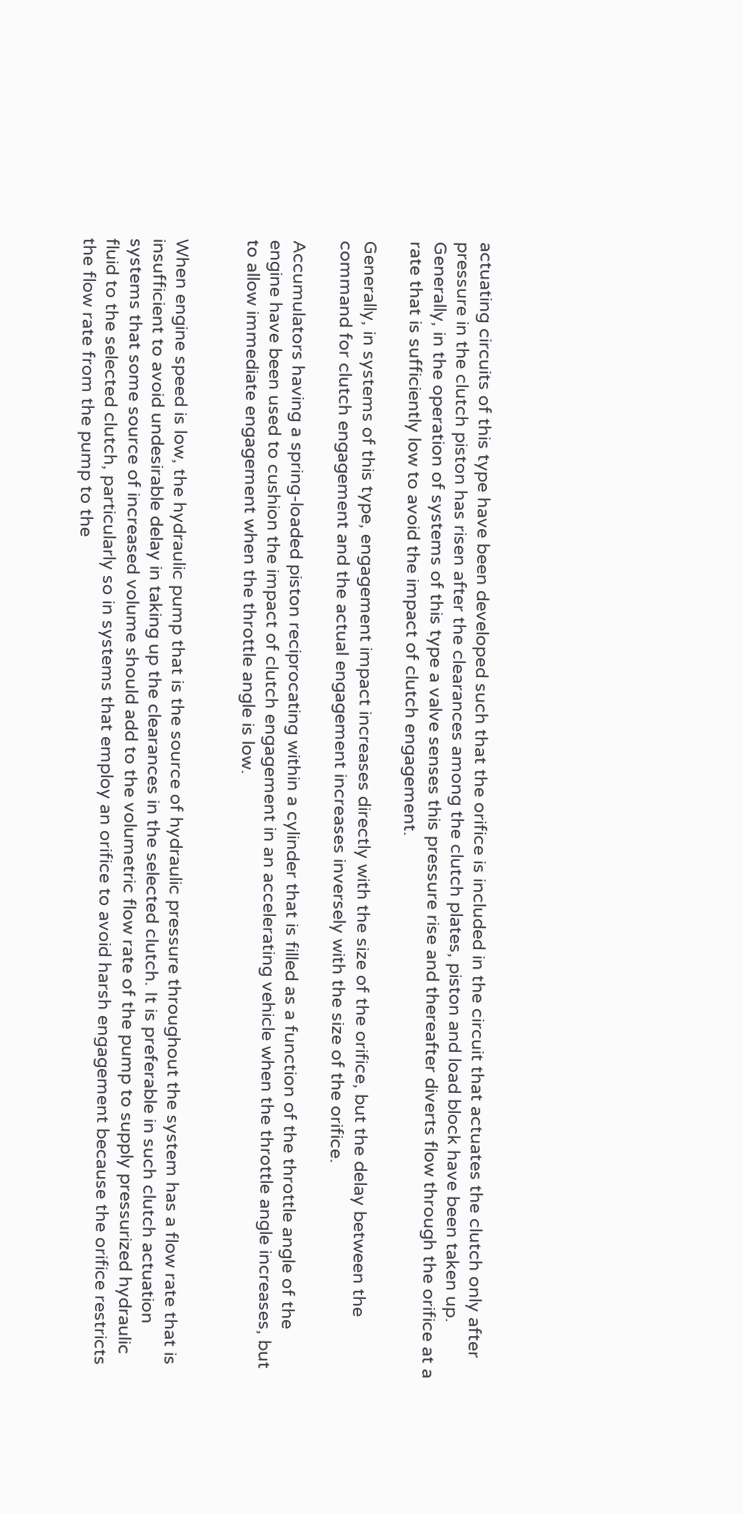actuating circuits of this type have been developed such that the orifice is included in the circuit that actuates the clutch only after pressure in the clutch piston has risen after the clearances among the clutch plates, piston and load block have been taken up. Generally, in the operation of systems of this type a valve senses this pressure rise and thereafter diverts flow through the orifice at a rate that is sufficiently low to avoid the impact of clutch engagement.

Generally, in systems of this type, engagement impact increases directly with the size of the orifice, but the delay between the command for clutch engagement and the actual engagement increases inversely with the size of the orifice.

Accumulators having a spring-loaded piston reciprocating within a cylinder that is filled as a function of the throttle angle of the engine have been used to cushion the impact of clutch engagement in an accelerating vehicle when the throttle angle increases, but to allow immediate engagement when the throttle angle is low.


When engine speed is low, the hydraulic pump that is the source of hydraulic pressure throughout the system has a flow rate that is insufficient to avoid undesirable delay in taking up the clearances in the selected clutch. It is preferable in such clutch actuation systems that some source of increased volume should add to the volumetric flow rate of the pump to supply pressurized hydraulic fluid to the selected clutch, particularly so in systems that employ an orifice to avoid harsh engagement because the orifice restricts the flow rate from the pump to the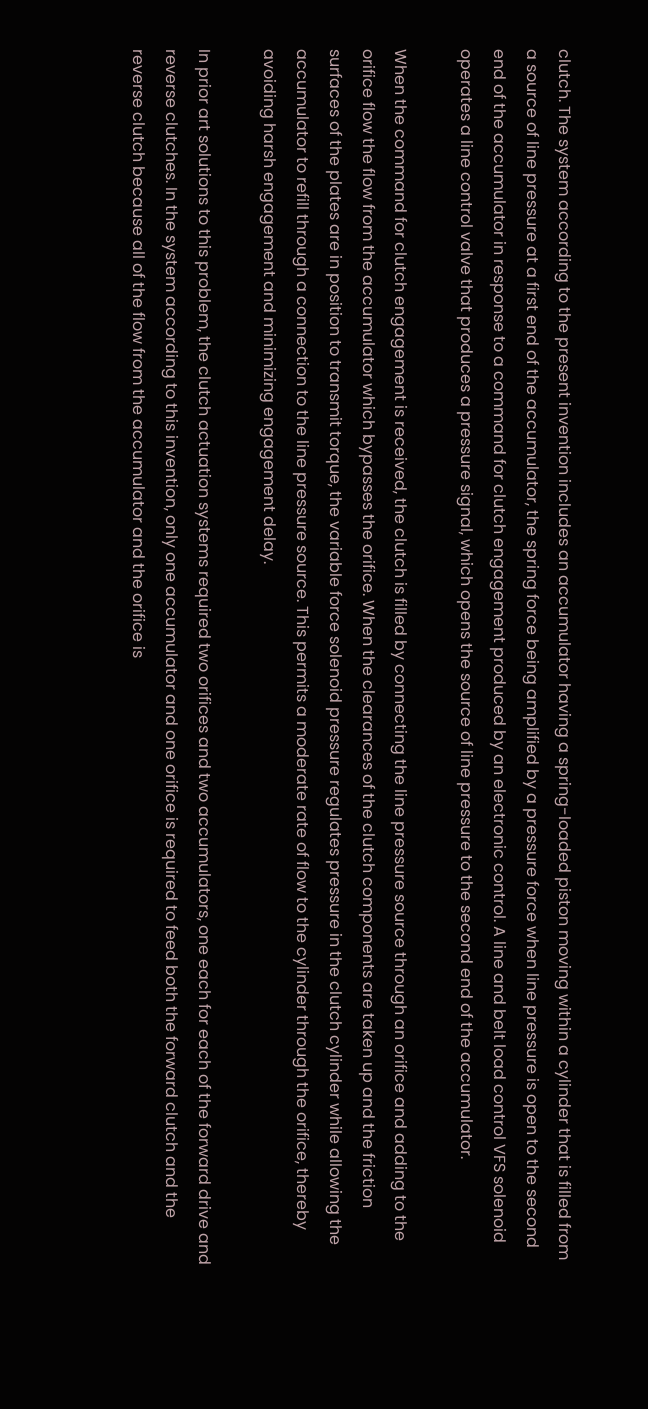clutch. The system according to the present invention includes an accumulator having a spring-loaded piston moving within a cylinder that is filled from a source of line pressure at a first end of the accumulator, the spring force being amplified by a pressure force when line pressure is open to the second end of the accumulator in response to a command for clutch engagement produced by an electronic control. A line and belt load control VFS solenoid operates a line control valve that produces a pressure signal, which opens the source of line pressure to the second end of the accumulator.

When the command for clutch engagement is received, the clutch is filled by connecting the line pressure source through an orifice and adding to the orifice flow the flow from the accumulator which bypasses the orifice. When the clearances of the clutch components are taken up and the friction surfaces of the plates are in position to transmit torque, the variable force solenoid pressure regulates pressure in the clutch cylinder while allowing the accumulator to refill through a connection to the line pressure source. This permits a moderate rate of flow to the cylinder through the orifice, thereby avoiding harsh engagement and minimizing engagement delay.

In prior art solutions to this problem, the clutch actuation systems required two orifices and two accumulators, one each for each of the forward drive and reverse clutches. In the system according to this invention, only one accumulator and one orifice is required to feed both the forward clutch and the reverse clutch because all of the flow from the accumulator and the orifice is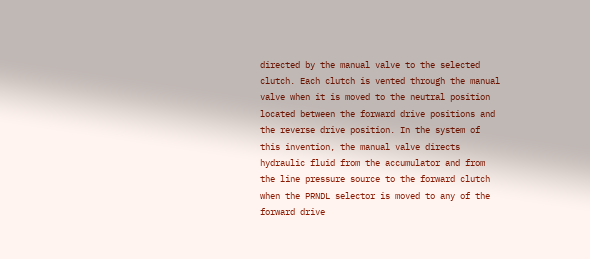directed by the manual valve to the selected clutch. Each clutch is vented through the manual valve when it is moved to the neutral position located between the forward drive positions and the reverse drive position. In the system of this invention, the manual valve directs hydraulic fluid from the accumulator and from the line pressure source to the forward clutch when the PRNDL selector is moved to any of the forward drive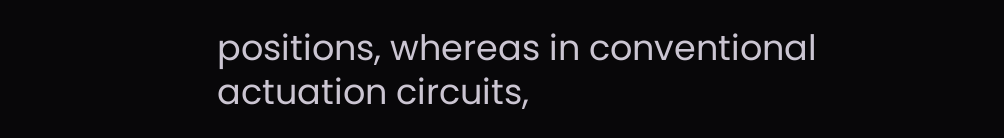positions, whereas in conventional actuation circuits,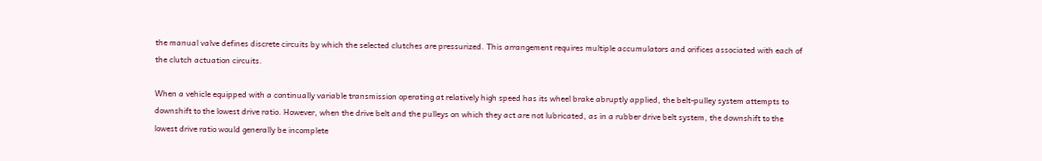the manual valve defines discrete circuits by which the selected clutches are pressurized. This arrangement requires multiple accumulators and orifices associated with each of the clutch actuation circuits.

When a vehicle equipped with a continually variable transmission operating at relatively high speed has its wheel brake abruptly applied, the belt-pulley system attempts to downshift to the lowest drive ratio. However, when the drive belt and the pulleys on which they act are not lubricated, as in a rubber drive belt system, the downshift to the lowest drive ratio would generally be incomplete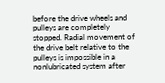before the drive wheels and pulleys are completely stopped. Radial movement of the drive belt relative to the pulleys is impossible in a nonlubricated system after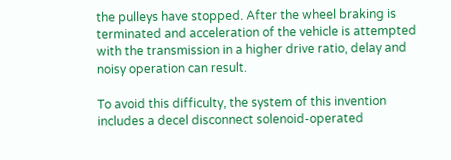the pulleys have stopped. After the wheel braking is terminated and acceleration of the vehicle is attempted with the transmission in a higher drive ratio, delay and noisy operation can result.

To avoid this difficulty, the system of this invention includes a decel disconnect solenoid-operated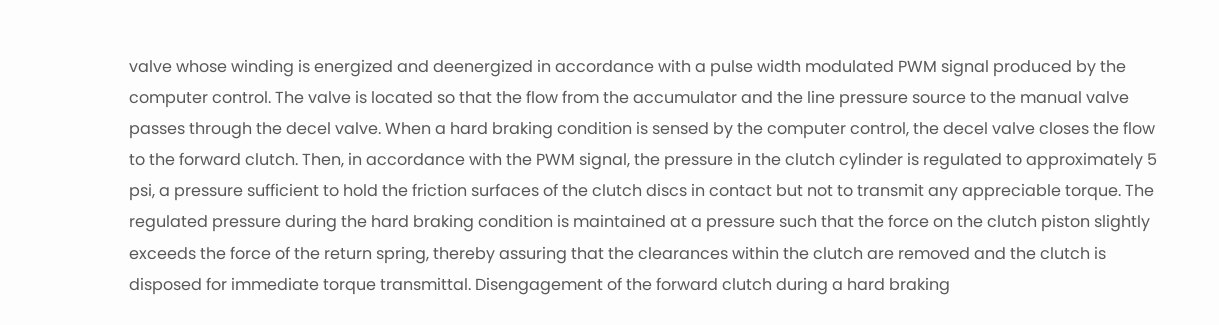valve whose winding is energized and deenergized in accordance with a pulse width modulated PWM signal produced by the computer control. The valve is located so that the flow from the accumulator and the line pressure source to the manual valve passes through the decel valve. When a hard braking condition is sensed by the computer control, the decel valve closes the flow to the forward clutch. Then, in accordance with the PWM signal, the pressure in the clutch cylinder is regulated to approximately 5 psi, a pressure sufficient to hold the friction surfaces of the clutch discs in contact but not to transmit any appreciable torque. The regulated pressure during the hard braking condition is maintained at a pressure such that the force on the clutch piston slightly exceeds the force of the return spring, thereby assuring that the clearances within the clutch are removed and the clutch is disposed for immediate torque transmittal. Disengagement of the forward clutch during a hard braking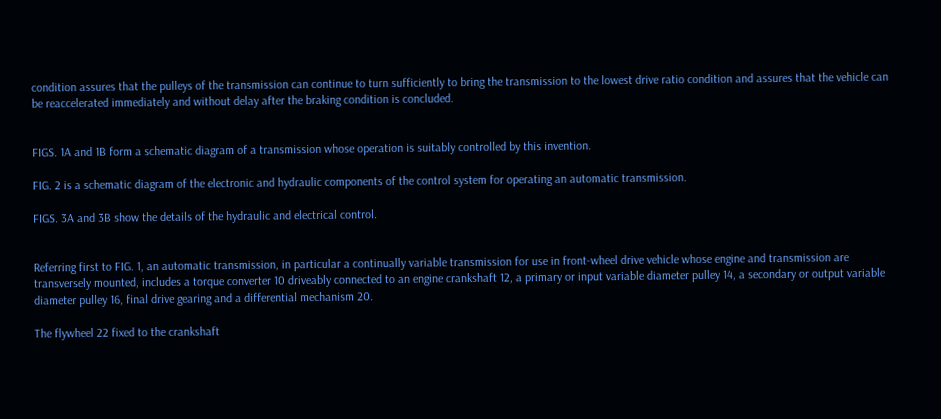condition assures that the pulleys of the transmission can continue to turn sufficiently to bring the transmission to the lowest drive ratio condition and assures that the vehicle can be reaccelerated immediately and without delay after the braking condition is concluded.


FIGS. 1A and 1B form a schematic diagram of a transmission whose operation is suitably controlled by this invention.

FIG. 2 is a schematic diagram of the electronic and hydraulic components of the control system for operating an automatic transmission.

FIGS. 3A and 3B show the details of the hydraulic and electrical control.


Referring first to FIG. 1, an automatic transmission, in particular a continually variable transmission for use in front-wheel drive vehicle whose engine and transmission are transversely mounted, includes a torque converter 10 driveably connected to an engine crankshaft 12, a primary or input variable diameter pulley 14, a secondary or output variable diameter pulley 16, final drive gearing and a differential mechanism 20.

The flywheel 22 fixed to the crankshaft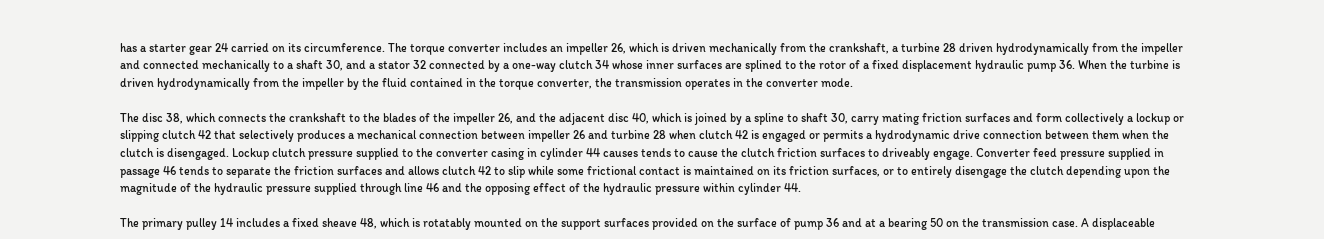has a starter gear 24 carried on its circumference. The torque converter includes an impeller 26, which is driven mechanically from the crankshaft, a turbine 28 driven hydrodynamically from the impeller and connected mechanically to a shaft 30, and a stator 32 connected by a one-way clutch 34 whose inner surfaces are splined to the rotor of a fixed displacement hydraulic pump 36. When the turbine is driven hydrodynamically from the impeller by the fluid contained in the torque converter, the transmission operates in the converter mode.

The disc 38, which connects the crankshaft to the blades of the impeller 26, and the adjacent disc 40, which is joined by a spline to shaft 30, carry mating friction surfaces and form collectively a lockup or slipping clutch 42 that selectively produces a mechanical connection between impeller 26 and turbine 28 when clutch 42 is engaged or permits a hydrodynamic drive connection between them when the clutch is disengaged. Lockup clutch pressure supplied to the converter casing in cylinder 44 causes tends to cause the clutch friction surfaces to driveably engage. Converter feed pressure supplied in passage 46 tends to separate the friction surfaces and allows clutch 42 to slip while some frictional contact is maintained on its friction surfaces, or to entirely disengage the clutch depending upon the magnitude of the hydraulic pressure supplied through line 46 and the opposing effect of the hydraulic pressure within cylinder 44.

The primary pulley 14 includes a fixed sheave 48, which is rotatably mounted on the support surfaces provided on the surface of pump 36 and at a bearing 50 on the transmission case. A displaceable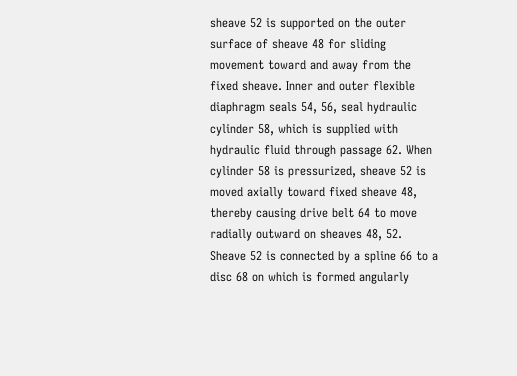sheave 52 is supported on the outer surface of sheave 48 for sliding movement toward and away from the fixed sheave. Inner and outer flexible diaphragm seals 54, 56, seal hydraulic cylinder 58, which is supplied with hydraulic fluid through passage 62. When cylinder 58 is pressurized, sheave 52 is moved axially toward fixed sheave 48, thereby causing drive belt 64 to move radially outward on sheaves 48, 52. Sheave 52 is connected by a spline 66 to a disc 68 on which is formed angularly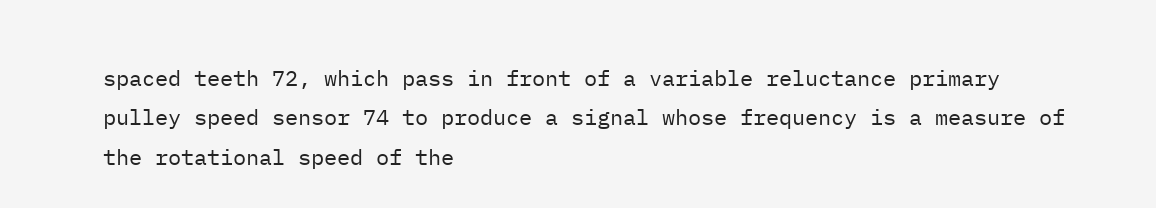spaced teeth 72, which pass in front of a variable reluctance primary pulley speed sensor 74 to produce a signal whose frequency is a measure of the rotational speed of the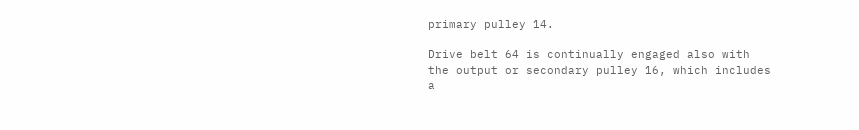primary pulley 14.

Drive belt 64 is continually engaged also with the output or secondary pulley 16, which includes a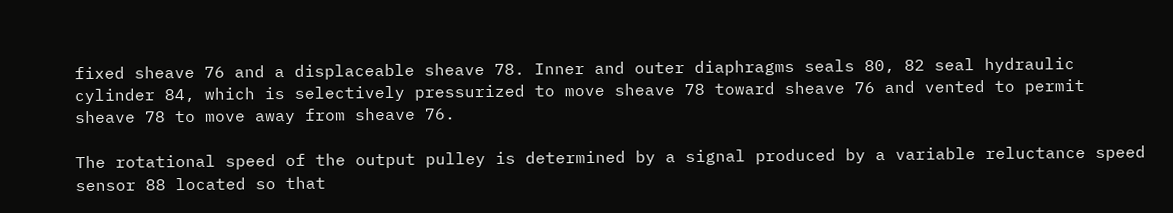fixed sheave 76 and a displaceable sheave 78. Inner and outer diaphragms seals 80, 82 seal hydraulic cylinder 84, which is selectively pressurized to move sheave 78 toward sheave 76 and vented to permit sheave 78 to move away from sheave 76.

The rotational speed of the output pulley is determined by a signal produced by a variable reluctance speed sensor 88 located so that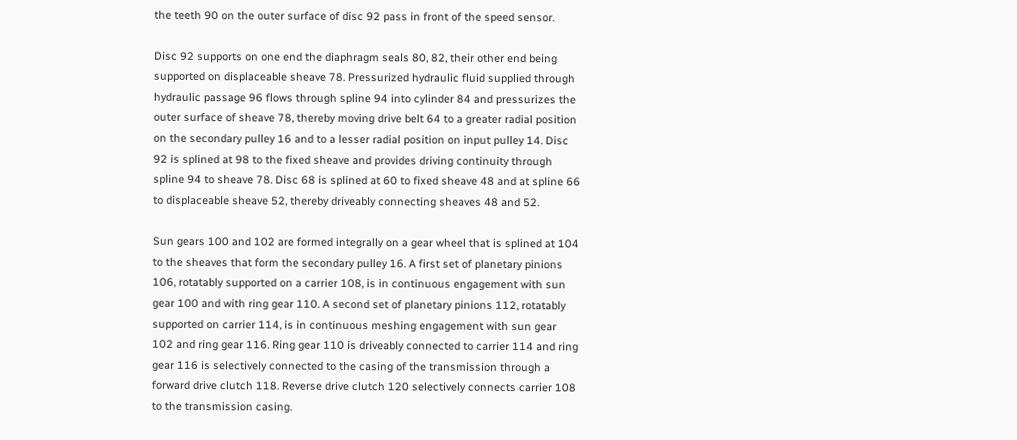the teeth 90 on the outer surface of disc 92 pass in front of the speed sensor.

Disc 92 supports on one end the diaphragm seals 80, 82, their other end being supported on displaceable sheave 78. Pressurized hydraulic fluid supplied through hydraulic passage 96 flows through spline 94 into cylinder 84 and pressurizes the outer surface of sheave 78, thereby moving drive belt 64 to a greater radial position on the secondary pulley 16 and to a lesser radial position on input pulley 14. Disc 92 is splined at 98 to the fixed sheave and provides driving continuity through spline 94 to sheave 78. Disc 68 is splined at 60 to fixed sheave 48 and at spline 66 to displaceable sheave 52, thereby driveably connecting sheaves 48 and 52.

Sun gears 100 and 102 are formed integrally on a gear wheel that is splined at 104 to the sheaves that form the secondary pulley 16. A first set of planetary pinions 106, rotatably supported on a carrier 108, is in continuous engagement with sun gear 100 and with ring gear 110. A second set of planetary pinions 112, rotatably supported on carrier 114, is in continuous meshing engagement with sun gear 102 and ring gear 116. Ring gear 110 is driveably connected to carrier 114 and ring gear 116 is selectively connected to the casing of the transmission through a forward drive clutch 118. Reverse drive clutch 120 selectively connects carrier 108 to the transmission casing.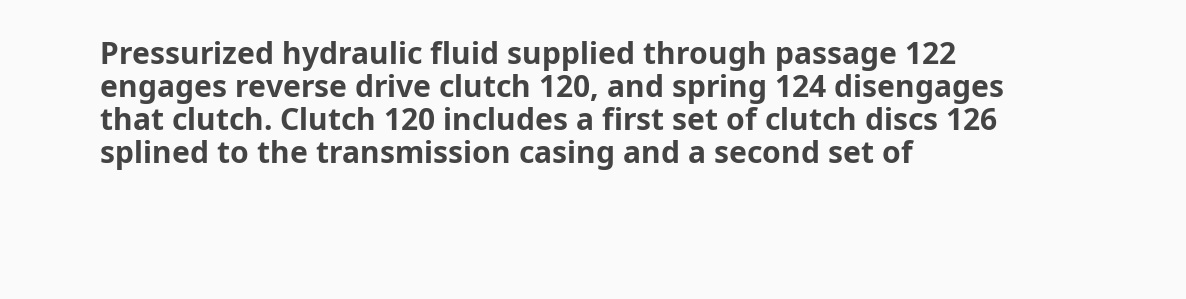Pressurized hydraulic fluid supplied through passage 122 engages reverse drive clutch 120, and spring 124 disengages that clutch. Clutch 120 includes a first set of clutch discs 126 splined to the transmission casing and a second set of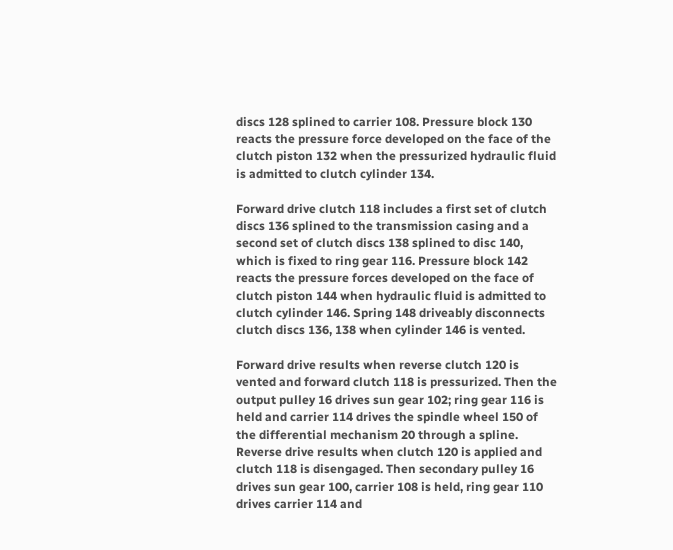discs 128 splined to carrier 108. Pressure block 130 reacts the pressure force developed on the face of the clutch piston 132 when the pressurized hydraulic fluid is admitted to clutch cylinder 134.

Forward drive clutch 118 includes a first set of clutch discs 136 splined to the transmission casing and a second set of clutch discs 138 splined to disc 140, which is fixed to ring gear 116. Pressure block 142 reacts the pressure forces developed on the face of clutch piston 144 when hydraulic fluid is admitted to clutch cylinder 146. Spring 148 driveably disconnects clutch discs 136, 138 when cylinder 146 is vented.

Forward drive results when reverse clutch 120 is vented and forward clutch 118 is pressurized. Then the output pulley 16 drives sun gear 102; ring gear 116 is held and carrier 114 drives the spindle wheel 150 of the differential mechanism 20 through a spline. Reverse drive results when clutch 120 is applied and clutch 118 is disengaged. Then secondary pulley 16 drives sun gear 100, carrier 108 is held, ring gear 110 drives carrier 114 and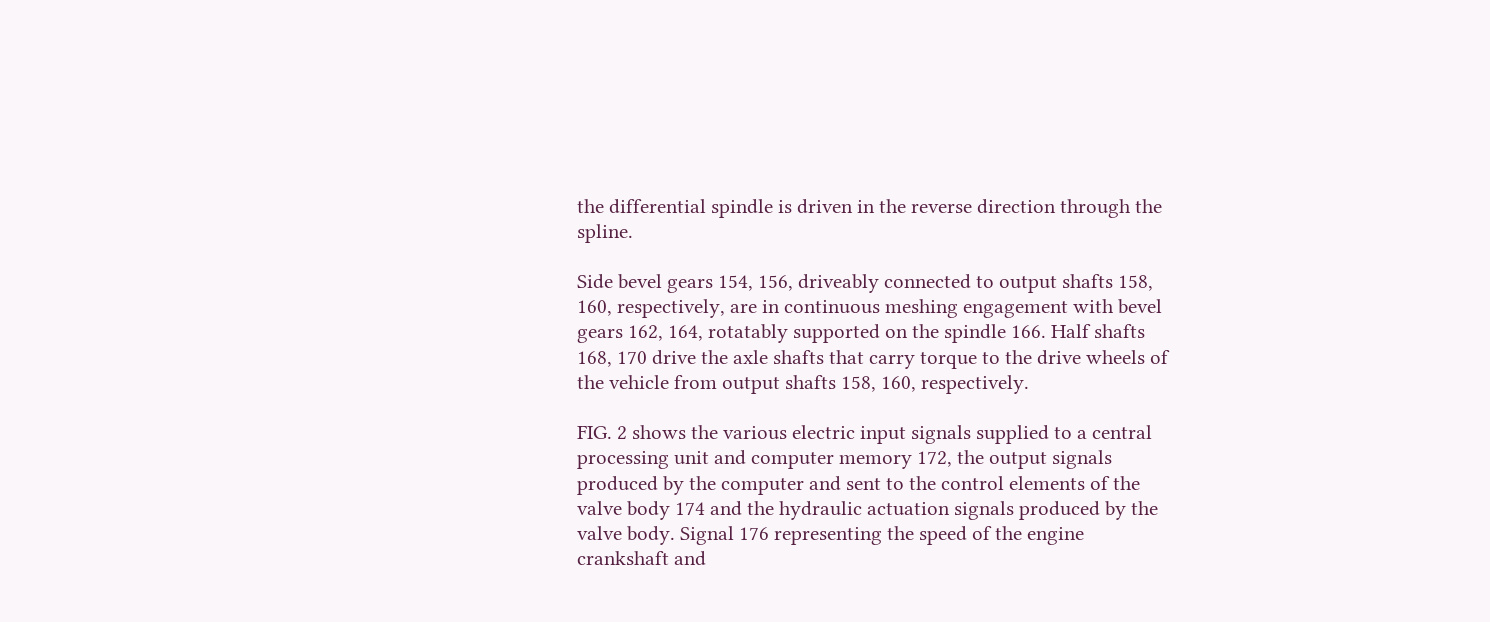the differential spindle is driven in the reverse direction through the spline.

Side bevel gears 154, 156, driveably connected to output shafts 158, 160, respectively, are in continuous meshing engagement with bevel gears 162, 164, rotatably supported on the spindle 166. Half shafts 168, 170 drive the axle shafts that carry torque to the drive wheels of the vehicle from output shafts 158, 160, respectively.

FIG. 2 shows the various electric input signals supplied to a central processing unit and computer memory 172, the output signals produced by the computer and sent to the control elements of the valve body 174 and the hydraulic actuation signals produced by the valve body. Signal 176 representing the speed of the engine crankshaft and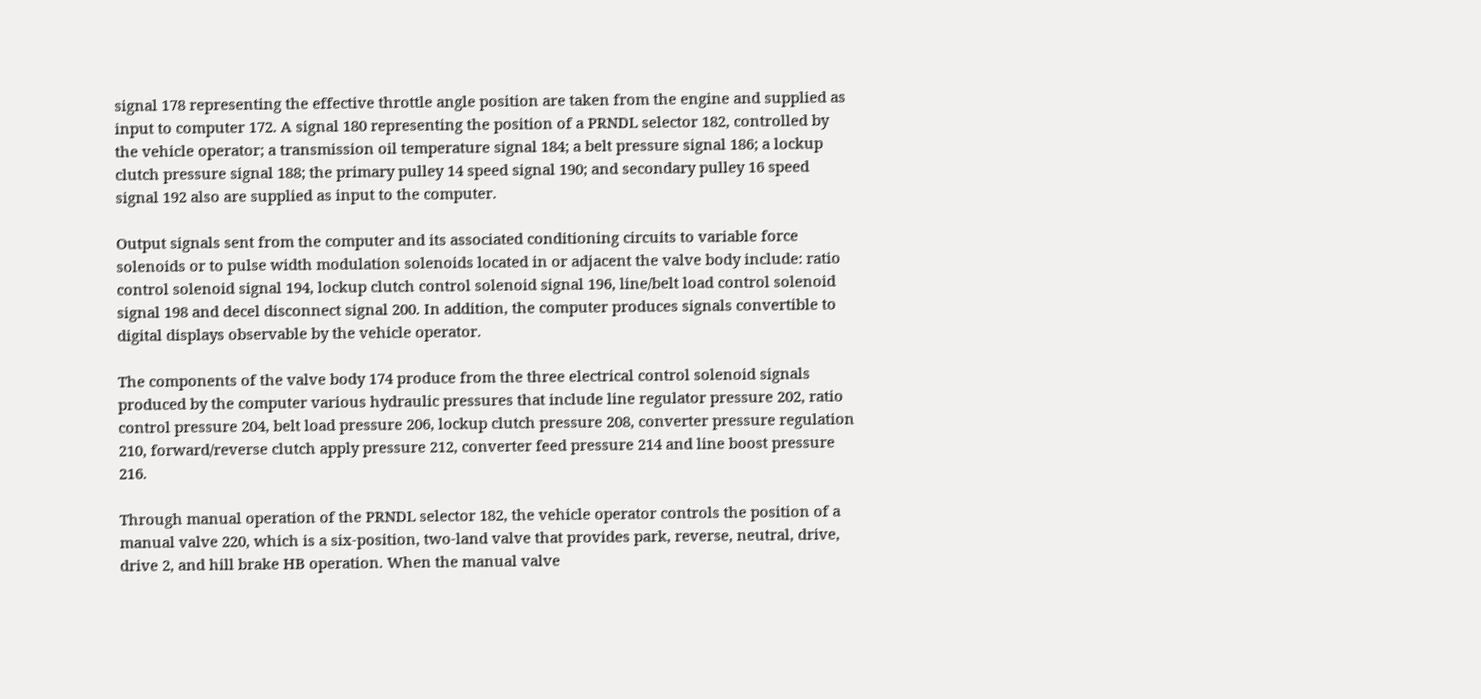signal 178 representing the effective throttle angle position are taken from the engine and supplied as input to computer 172. A signal 180 representing the position of a PRNDL selector 182, controlled by the vehicle operator; a transmission oil temperature signal 184; a belt pressure signal 186; a lockup clutch pressure signal 188; the primary pulley 14 speed signal 190; and secondary pulley 16 speed signal 192 also are supplied as input to the computer.

Output signals sent from the computer and its associated conditioning circuits to variable force solenoids or to pulse width modulation solenoids located in or adjacent the valve body include: ratio control solenoid signal 194, lockup clutch control solenoid signal 196, line/belt load control solenoid signal 198 and decel disconnect signal 200. In addition, the computer produces signals convertible to digital displays observable by the vehicle operator.

The components of the valve body 174 produce from the three electrical control solenoid signals produced by the computer various hydraulic pressures that include line regulator pressure 202, ratio control pressure 204, belt load pressure 206, lockup clutch pressure 208, converter pressure regulation 210, forward/reverse clutch apply pressure 212, converter feed pressure 214 and line boost pressure 216.

Through manual operation of the PRNDL selector 182, the vehicle operator controls the position of a manual valve 220, which is a six-position, two-land valve that provides park, reverse, neutral, drive, drive 2, and hill brake HB operation. When the manual valve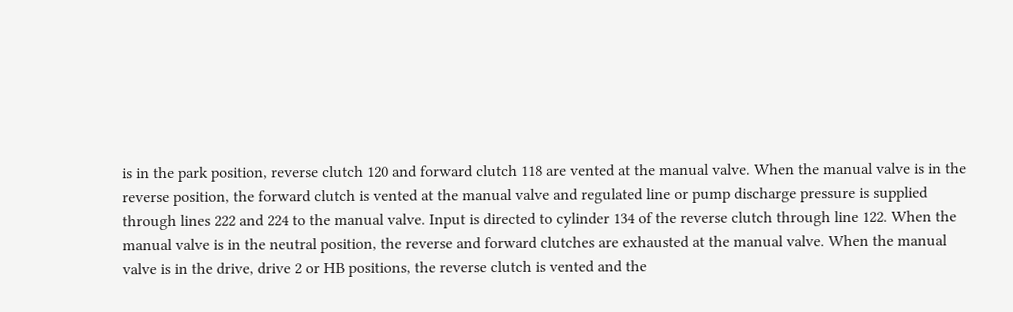is in the park position, reverse clutch 120 and forward clutch 118 are vented at the manual valve. When the manual valve is in the reverse position, the forward clutch is vented at the manual valve and regulated line or pump discharge pressure is supplied through lines 222 and 224 to the manual valve. Input is directed to cylinder 134 of the reverse clutch through line 122. When the manual valve is in the neutral position, the reverse and forward clutches are exhausted at the manual valve. When the manual valve is in the drive, drive 2 or HB positions, the reverse clutch is vented and the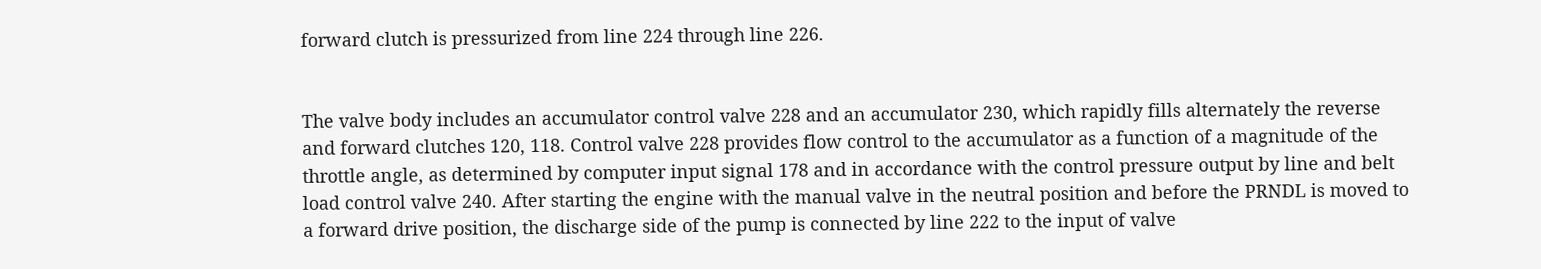forward clutch is pressurized from line 224 through line 226.


The valve body includes an accumulator control valve 228 and an accumulator 230, which rapidly fills alternately the reverse and forward clutches 120, 118. Control valve 228 provides flow control to the accumulator as a function of a magnitude of the throttle angle, as determined by computer input signal 178 and in accordance with the control pressure output by line and belt load control valve 240. After starting the engine with the manual valve in the neutral position and before the PRNDL is moved to a forward drive position, the discharge side of the pump is connected by line 222 to the input of valve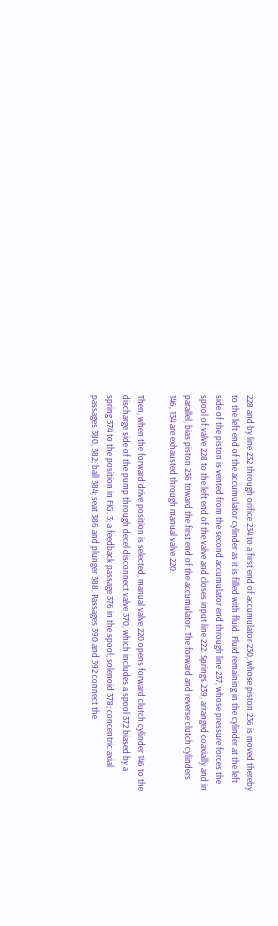228 and by line 232 through orifice 234 to a first end of accumulator 230, whose piston 236 is moved thereby to the left end of the accumulator cylinder as it is filled with fluid. Fluid remaining in the cylinder at the left side of the piston is vented from the second accumulator end through line 237, whose pressure forces the spool of valve 228 to the left end of the valve and closes input line 222. Springs 239, arranged coaxially and in parallel, bias piston 236 toward the first end of the accumulator. The forward and reverse clutch cylinders 146, 134 are exhausted through manual valve 220.

Then, when the forward drive position is selected, manual valve 220 opens forward clutch cylinder 146 to the discharge side of the pump through decel disconnect valve 370, which includes a spool 372 biased by a spring 374 to the position in FIG. 3; a feedback passage 376 in the spool; solenoid 378; concentric axial passages 380, 382; ball 384; seat 386 and plunger 388. Passages 390 and 392 connect the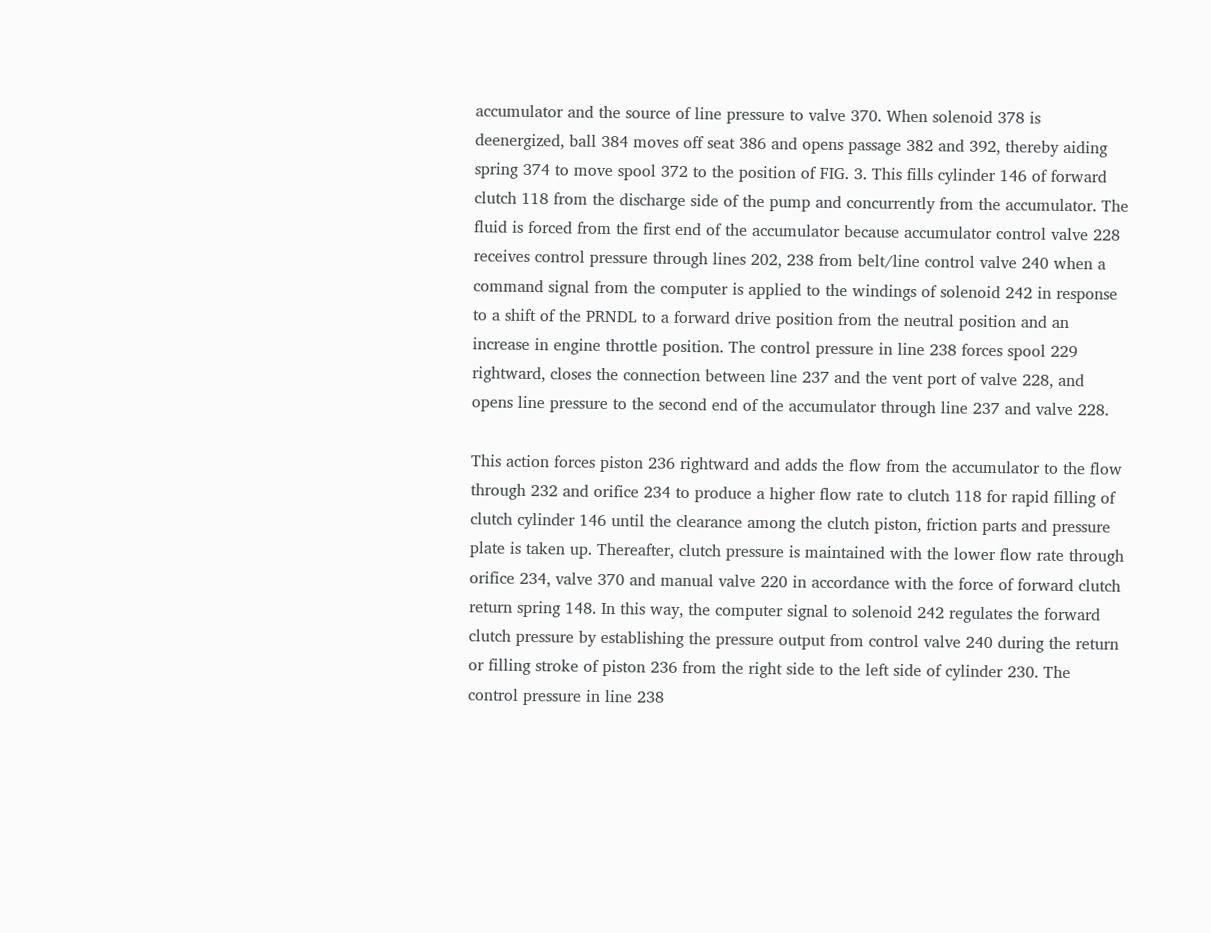accumulator and the source of line pressure to valve 370. When solenoid 378 is deenergized, ball 384 moves off seat 386 and opens passage 382 and 392, thereby aiding spring 374 to move spool 372 to the position of FIG. 3. This fills cylinder 146 of forward clutch 118 from the discharge side of the pump and concurrently from the accumulator. The fluid is forced from the first end of the accumulator because accumulator control valve 228 receives control pressure through lines 202, 238 from belt/line control valve 240 when a command signal from the computer is applied to the windings of solenoid 242 in response to a shift of the PRNDL to a forward drive position from the neutral position and an increase in engine throttle position. The control pressure in line 238 forces spool 229 rightward, closes the connection between line 237 and the vent port of valve 228, and opens line pressure to the second end of the accumulator through line 237 and valve 228.

This action forces piston 236 rightward and adds the flow from the accumulator to the flow through 232 and orifice 234 to produce a higher flow rate to clutch 118 for rapid filling of clutch cylinder 146 until the clearance among the clutch piston, friction parts and pressure plate is taken up. Thereafter, clutch pressure is maintained with the lower flow rate through orifice 234, valve 370 and manual valve 220 in accordance with the force of forward clutch return spring 148. In this way, the computer signal to solenoid 242 regulates the forward clutch pressure by establishing the pressure output from control valve 240 during the return or filling stroke of piston 236 from the right side to the left side of cylinder 230. The control pressure in line 238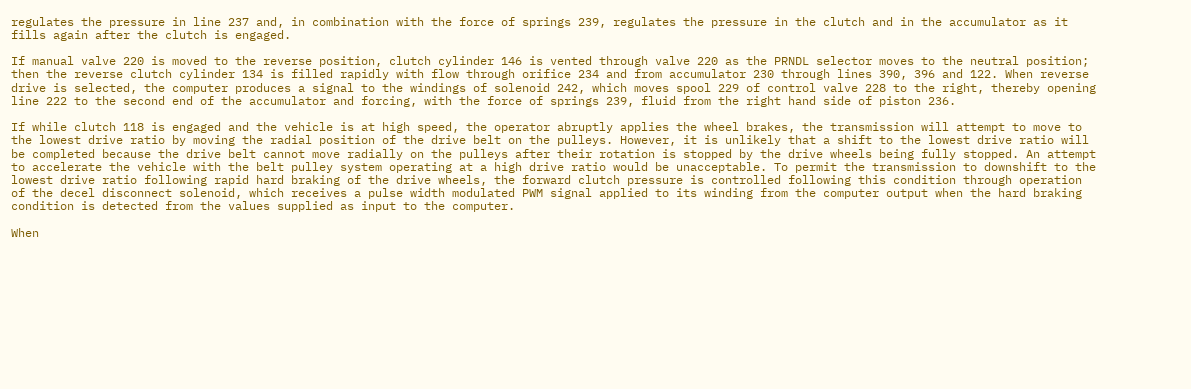regulates the pressure in line 237 and, in combination with the force of springs 239, regulates the pressure in the clutch and in the accumulator as it fills again after the clutch is engaged.

If manual valve 220 is moved to the reverse position, clutch cylinder 146 is vented through valve 220 as the PRNDL selector moves to the neutral position; then the reverse clutch cylinder 134 is filled rapidly with flow through orifice 234 and from accumulator 230 through lines 390, 396 and 122. When reverse drive is selected, the computer produces a signal to the windings of solenoid 242, which moves spool 229 of control valve 228 to the right, thereby opening line 222 to the second end of the accumulator and forcing, with the force of springs 239, fluid from the right hand side of piston 236.

If while clutch 118 is engaged and the vehicle is at high speed, the operator abruptly applies the wheel brakes, the transmission will attempt to move to the lowest drive ratio by moving the radial position of the drive belt on the pulleys. However, it is unlikely that a shift to the lowest drive ratio will be completed because the drive belt cannot move radially on the pulleys after their rotation is stopped by the drive wheels being fully stopped. An attempt to accelerate the vehicle with the belt pulley system operating at a high drive ratio would be unacceptable. To permit the transmission to downshift to the lowest drive ratio following rapid hard braking of the drive wheels, the forward clutch pressure is controlled following this condition through operation of the decel disconnect solenoid, which receives a pulse width modulated PWM signal applied to its winding from the computer output when the hard braking condition is detected from the values supplied as input to the computer.

When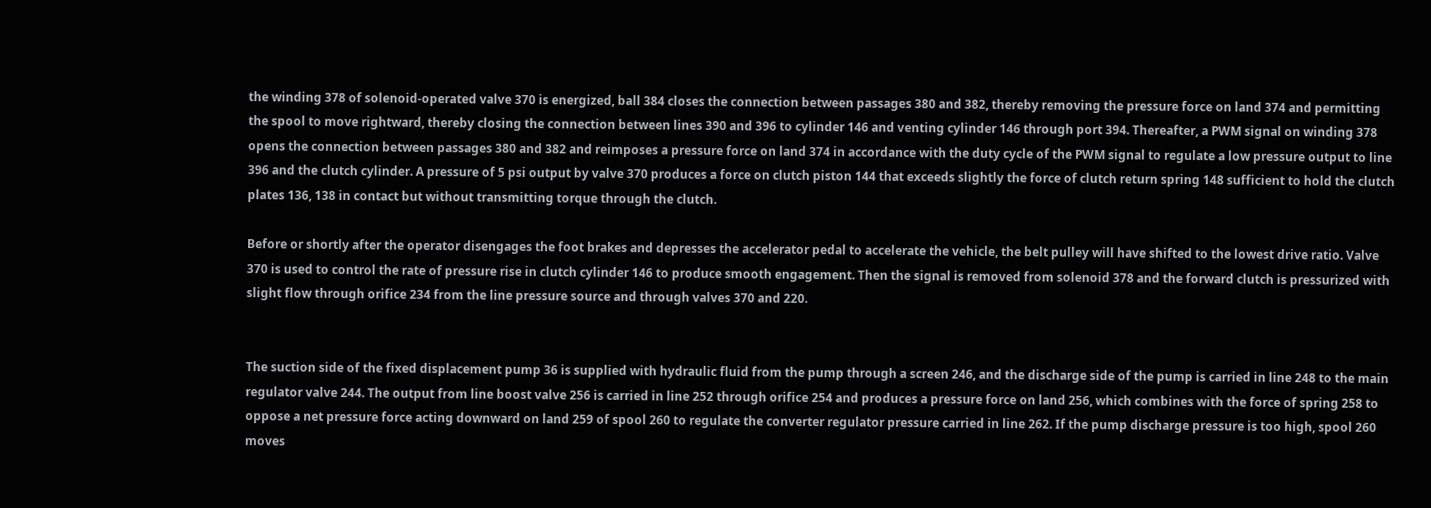the winding 378 of solenoid-operated valve 370 is energized, ball 384 closes the connection between passages 380 and 382, thereby removing the pressure force on land 374 and permitting the spool to move rightward, thereby closing the connection between lines 390 and 396 to cylinder 146 and venting cylinder 146 through port 394. Thereafter, a PWM signal on winding 378 opens the connection between passages 380 and 382 and reimposes a pressure force on land 374 in accordance with the duty cycle of the PWM signal to regulate a low pressure output to line 396 and the clutch cylinder. A pressure of 5 psi output by valve 370 produces a force on clutch piston 144 that exceeds slightly the force of clutch return spring 148 sufficient to hold the clutch plates 136, 138 in contact but without transmitting torque through the clutch.

Before or shortly after the operator disengages the foot brakes and depresses the accelerator pedal to accelerate the vehicle, the belt pulley will have shifted to the lowest drive ratio. Valve 370 is used to control the rate of pressure rise in clutch cylinder 146 to produce smooth engagement. Then the signal is removed from solenoid 378 and the forward clutch is pressurized with slight flow through orifice 234 from the line pressure source and through valves 370 and 220.


The suction side of the fixed displacement pump 36 is supplied with hydraulic fluid from the pump through a screen 246, and the discharge side of the pump is carried in line 248 to the main regulator valve 244. The output from line boost valve 256 is carried in line 252 through orifice 254 and produces a pressure force on land 256, which combines with the force of spring 258 to oppose a net pressure force acting downward on land 259 of spool 260 to regulate the converter regulator pressure carried in line 262. If the pump discharge pressure is too high, spool 260 moves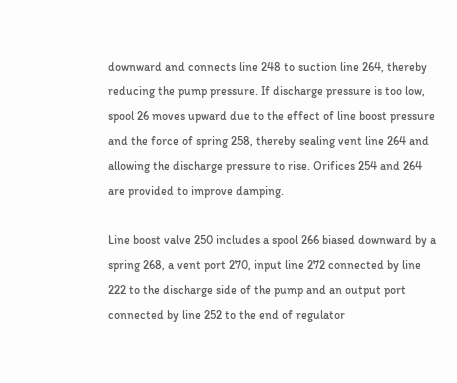downward and connects line 248 to suction line 264, thereby reducing the pump pressure. If discharge pressure is too low, spool 26 moves upward due to the effect of line boost pressure and the force of spring 258, thereby sealing vent line 264 and allowing the discharge pressure to rise. Orifices 254 and 264 are provided to improve damping.

Line boost valve 250 includes a spool 266 biased downward by a spring 268, a vent port 270, input line 272 connected by line 222 to the discharge side of the pump and an output port connected by line 252 to the end of regulator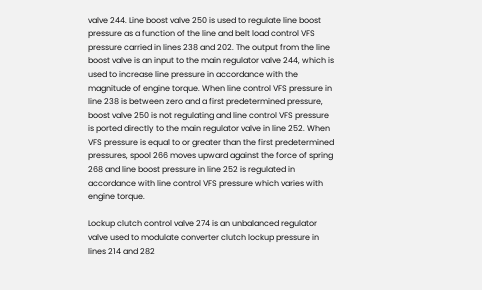valve 244. Line boost valve 250 is used to regulate line boost pressure as a function of the line and belt load control VFS pressure carried in lines 238 and 202. The output from the line boost valve is an input to the main regulator valve 244, which is used to increase line pressure in accordance with the magnitude of engine torque. When line control VFS pressure in line 238 is between zero and a first predetermined pressure, boost valve 250 is not regulating and line control VFS pressure is ported directly to the main regulator valve in line 252. When VFS pressure is equal to or greater than the first predetermined pressures, spool 266 moves upward against the force of spring 268 and line boost pressure in line 252 is regulated in accordance with line control VFS pressure which varies with engine torque.

Lockup clutch control valve 274 is an unbalanced regulator valve used to modulate converter clutch lockup pressure in lines 214 and 282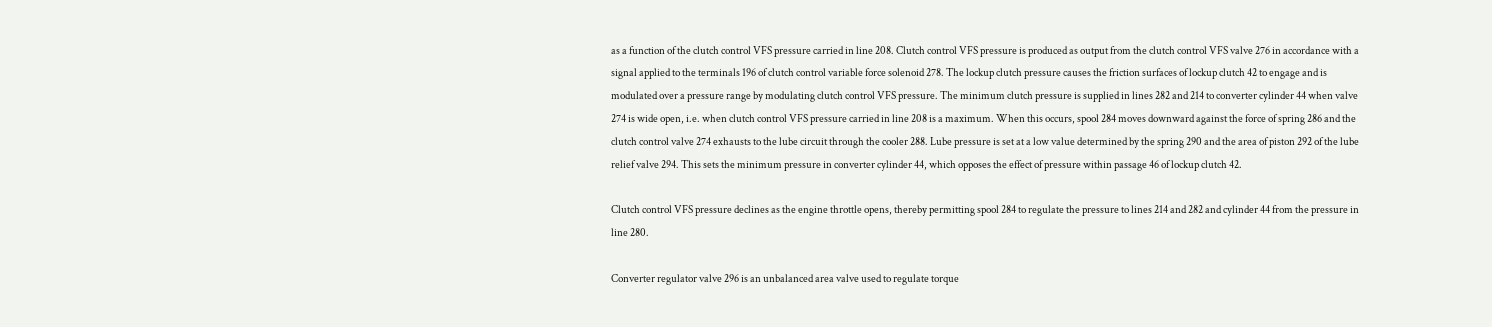as a function of the clutch control VFS pressure carried in line 208. Clutch control VFS pressure is produced as output from the clutch control VFS valve 276 in accordance with a signal applied to the terminals 196 of clutch control variable force solenoid 278. The lockup clutch pressure causes the friction surfaces of lockup clutch 42 to engage and is modulated over a pressure range by modulating clutch control VFS pressure. The minimum clutch pressure is supplied in lines 282 and 214 to converter cylinder 44 when valve 274 is wide open, i.e. when clutch control VFS pressure carried in line 208 is a maximum. When this occurs, spool 284 moves downward against the force of spring 286 and the clutch control valve 274 exhausts to the lube circuit through the cooler 288. Lube pressure is set at a low value determined by the spring 290 and the area of piston 292 of the lube relief valve 294. This sets the minimum pressure in converter cylinder 44, which opposes the effect of pressure within passage 46 of lockup clutch 42.

Clutch control VFS pressure declines as the engine throttle opens, thereby permitting spool 284 to regulate the pressure to lines 214 and 282 and cylinder 44 from the pressure in line 280.

Converter regulator valve 296 is an unbalanced area valve used to regulate torque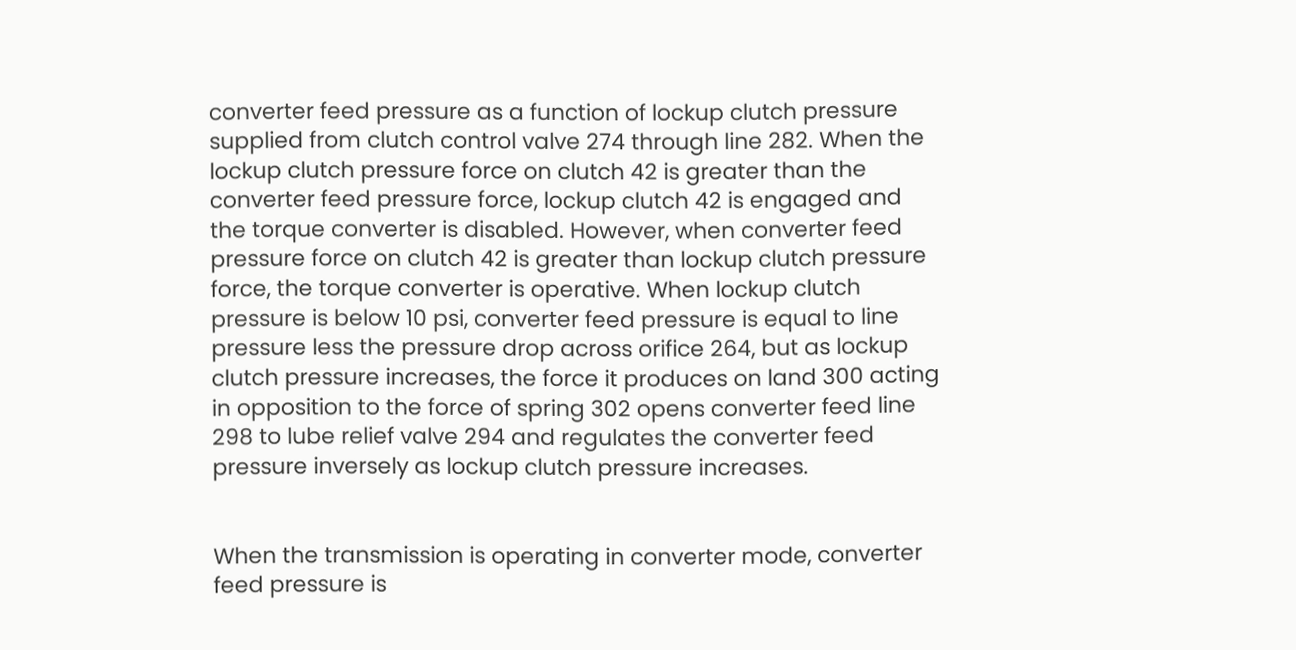converter feed pressure as a function of lockup clutch pressure supplied from clutch control valve 274 through line 282. When the lockup clutch pressure force on clutch 42 is greater than the converter feed pressure force, lockup clutch 42 is engaged and the torque converter is disabled. However, when converter feed pressure force on clutch 42 is greater than lockup clutch pressure force, the torque converter is operative. When lockup clutch pressure is below 10 psi, converter feed pressure is equal to line pressure less the pressure drop across orifice 264, but as lockup clutch pressure increases, the force it produces on land 300 acting in opposition to the force of spring 302 opens converter feed line 298 to lube relief valve 294 and regulates the converter feed pressure inversely as lockup clutch pressure increases.


When the transmission is operating in converter mode, converter feed pressure is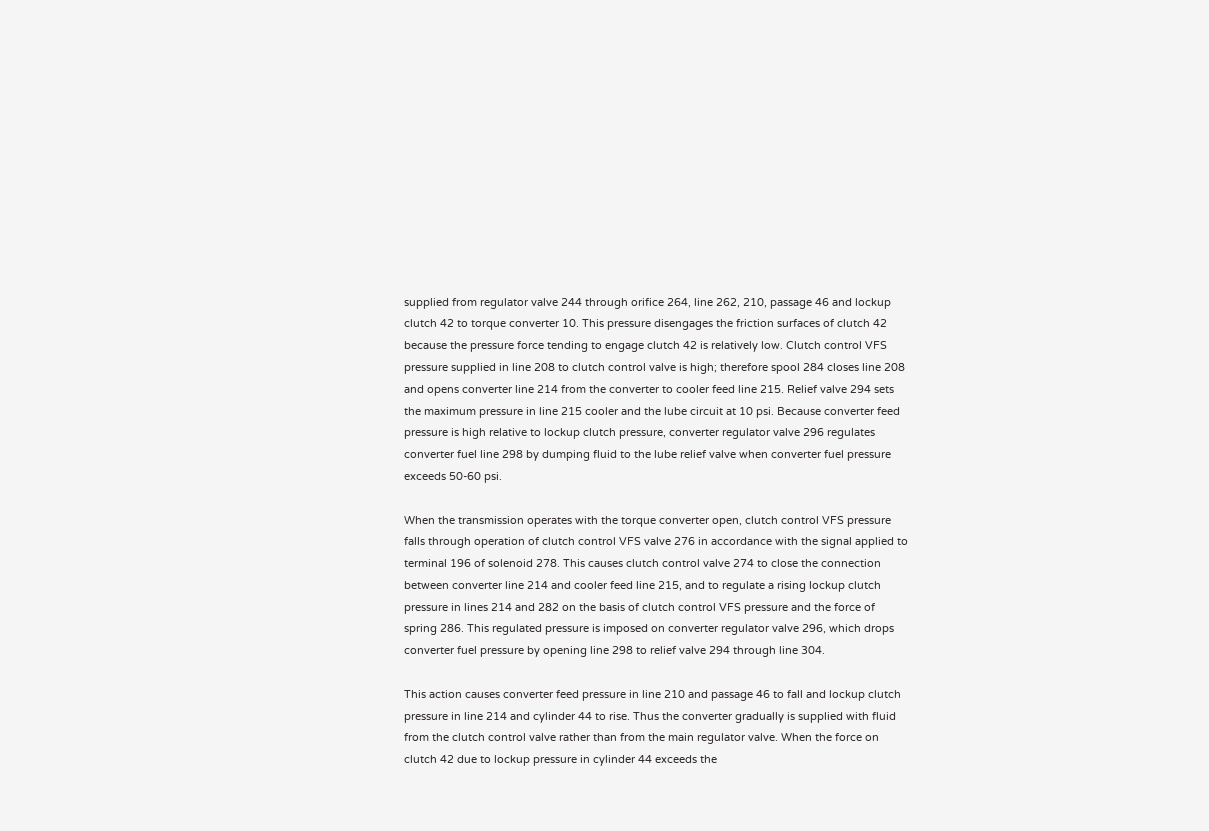supplied from regulator valve 244 through orifice 264, line 262, 210, passage 46 and lockup clutch 42 to torque converter 10. This pressure disengages the friction surfaces of clutch 42 because the pressure force tending to engage clutch 42 is relatively low. Clutch control VFS pressure supplied in line 208 to clutch control valve is high; therefore spool 284 closes line 208 and opens converter line 214 from the converter to cooler feed line 215. Relief valve 294 sets the maximum pressure in line 215 cooler and the lube circuit at 10 psi. Because converter feed pressure is high relative to lockup clutch pressure, converter regulator valve 296 regulates converter fuel line 298 by dumping fluid to the lube relief valve when converter fuel pressure exceeds 50-60 psi.

When the transmission operates with the torque converter open, clutch control VFS pressure falls through operation of clutch control VFS valve 276 in accordance with the signal applied to terminal 196 of solenoid 278. This causes clutch control valve 274 to close the connection between converter line 214 and cooler feed line 215, and to regulate a rising lockup clutch pressure in lines 214 and 282 on the basis of clutch control VFS pressure and the force of spring 286. This regulated pressure is imposed on converter regulator valve 296, which drops converter fuel pressure by opening line 298 to relief valve 294 through line 304.

This action causes converter feed pressure in line 210 and passage 46 to fall and lockup clutch pressure in line 214 and cylinder 44 to rise. Thus the converter gradually is supplied with fluid from the clutch control valve rather than from the main regulator valve. When the force on clutch 42 due to lockup pressure in cylinder 44 exceeds the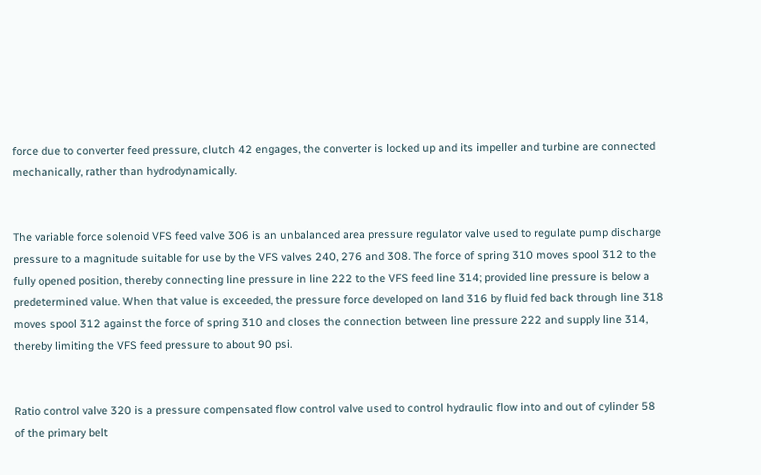force due to converter feed pressure, clutch 42 engages, the converter is locked up and its impeller and turbine are connected mechanically, rather than hydrodynamically.


The variable force solenoid VFS feed valve 306 is an unbalanced area pressure regulator valve used to regulate pump discharge pressure to a magnitude suitable for use by the VFS valves 240, 276 and 308. The force of spring 310 moves spool 312 to the fully opened position, thereby connecting line pressure in line 222 to the VFS feed line 314; provided line pressure is below a predetermined value. When that value is exceeded, the pressure force developed on land 316 by fluid fed back through line 318 moves spool 312 against the force of spring 310 and closes the connection between line pressure 222 and supply line 314, thereby limiting the VFS feed pressure to about 90 psi.


Ratio control valve 320 is a pressure compensated flow control valve used to control hydraulic flow into and out of cylinder 58 of the primary belt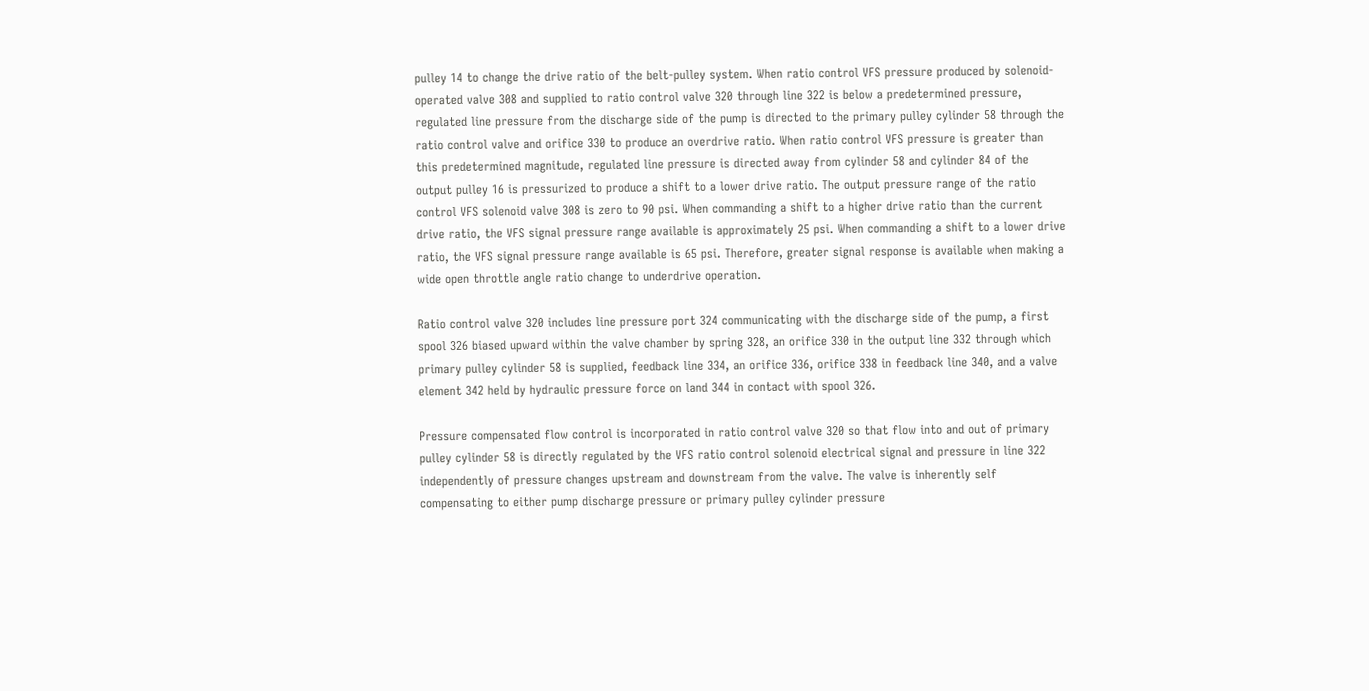pulley 14 to change the drive ratio of the belt-pulley system. When ratio control VFS pressure produced by solenoid-operated valve 308 and supplied to ratio control valve 320 through line 322 is below a predetermined pressure, regulated line pressure from the discharge side of the pump is directed to the primary pulley cylinder 58 through the ratio control valve and orifice 330 to produce an overdrive ratio. When ratio control VFS pressure is greater than this predetermined magnitude, regulated line pressure is directed away from cylinder 58 and cylinder 84 of the output pulley 16 is pressurized to produce a shift to a lower drive ratio. The output pressure range of the ratio control VFS solenoid valve 308 is zero to 90 psi. When commanding a shift to a higher drive ratio than the current drive ratio, the VFS signal pressure range available is approximately 25 psi. When commanding a shift to a lower drive ratio, the VFS signal pressure range available is 65 psi. Therefore, greater signal response is available when making a wide open throttle angle ratio change to underdrive operation.

Ratio control valve 320 includes line pressure port 324 communicating with the discharge side of the pump, a first spool 326 biased upward within the valve chamber by spring 328, an orifice 330 in the output line 332 through which primary pulley cylinder 58 is supplied, feedback line 334, an orifice 336, orifice 338 in feedback line 340, and a valve element 342 held by hydraulic pressure force on land 344 in contact with spool 326.

Pressure compensated flow control is incorporated in ratio control valve 320 so that flow into and out of primary pulley cylinder 58 is directly regulated by the VFS ratio control solenoid electrical signal and pressure in line 322 independently of pressure changes upstream and downstream from the valve. The valve is inherently self compensating to either pump discharge pressure or primary pulley cylinder pressure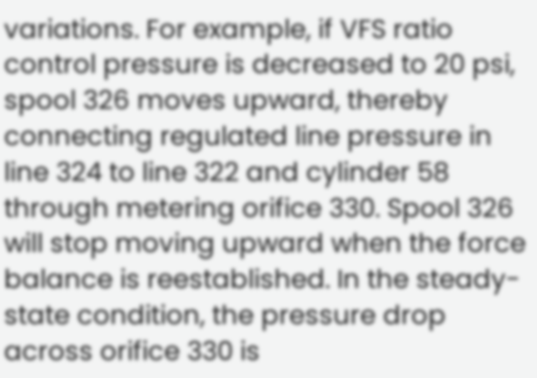variations. For example, if VFS ratio control pressure is decreased to 20 psi, spool 326 moves upward, thereby connecting regulated line pressure in line 324 to line 322 and cylinder 58 through metering orifice 330. Spool 326 will stop moving upward when the force balance is reestablished. In the steady-state condition, the pressure drop across orifice 330 is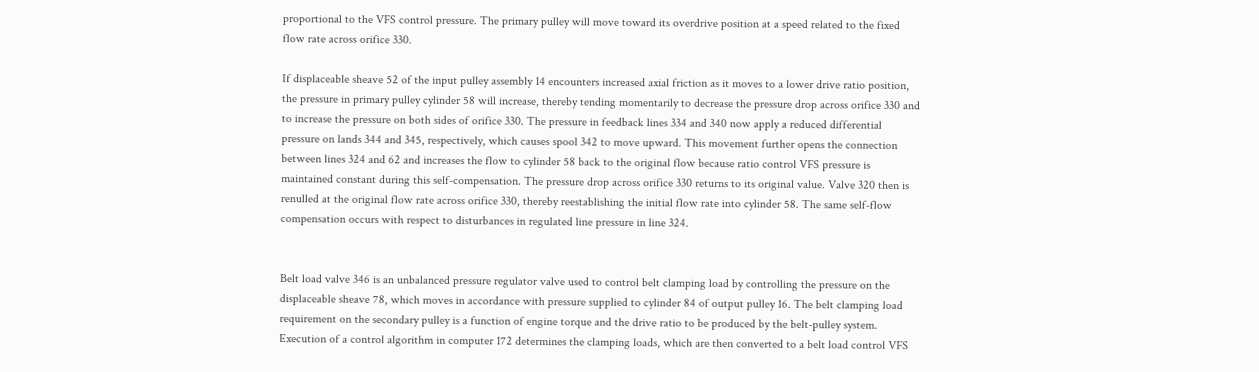proportional to the VFS control pressure. The primary pulley will move toward its overdrive position at a speed related to the fixed flow rate across orifice 330.

If displaceable sheave 52 of the input pulley assembly 14 encounters increased axial friction as it moves to a lower drive ratio position, the pressure in primary pulley cylinder 58 will increase, thereby tending momentarily to decrease the pressure drop across orifice 330 and to increase the pressure on both sides of orifice 330. The pressure in feedback lines 334 and 340 now apply a reduced differential pressure on lands 344 and 345, respectively, which causes spool 342 to move upward. This movement further opens the connection between lines 324 and 62 and increases the flow to cylinder 58 back to the original flow because ratio control VFS pressure is maintained constant during this self-compensation. The pressure drop across orifice 330 returns to its original value. Valve 320 then is renulled at the original flow rate across orifice 330, thereby reestablishing the initial flow rate into cylinder 58. The same self-flow compensation occurs with respect to disturbances in regulated line pressure in line 324.


Belt load valve 346 is an unbalanced pressure regulator valve used to control belt clamping load by controlling the pressure on the displaceable sheave 78, which moves in accordance with pressure supplied to cylinder 84 of output pulley 16. The belt clamping load requirement on the secondary pulley is a function of engine torque and the drive ratio to be produced by the belt-pulley system. Execution of a control algorithm in computer 172 determines the clamping loads, which are then converted to a belt load control VFS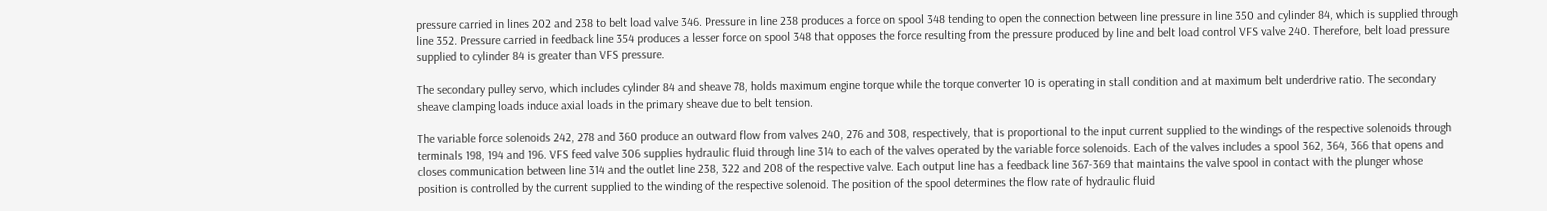pressure carried in lines 202 and 238 to belt load valve 346. Pressure in line 238 produces a force on spool 348 tending to open the connection between line pressure in line 350 and cylinder 84, which is supplied through line 352. Pressure carried in feedback line 354 produces a lesser force on spool 348 that opposes the force resulting from the pressure produced by line and belt load control VFS valve 240. Therefore, belt load pressure supplied to cylinder 84 is greater than VFS pressure.

The secondary pulley servo, which includes cylinder 84 and sheave 78, holds maximum engine torque while the torque converter 10 is operating in stall condition and at maximum belt underdrive ratio. The secondary sheave clamping loads induce axial loads in the primary sheave due to belt tension.

The variable force solenoids 242, 278 and 360 produce an outward flow from valves 240, 276 and 308, respectively, that is proportional to the input current supplied to the windings of the respective solenoids through terminals 198, 194 and 196. VFS feed valve 306 supplies hydraulic fluid through line 314 to each of the valves operated by the variable force solenoids. Each of the valves includes a spool 362, 364, 366 that opens and closes communication between line 314 and the outlet line 238, 322 and 208 of the respective valve. Each output line has a feedback line 367-369 that maintains the valve spool in contact with the plunger whose position is controlled by the current supplied to the winding of the respective solenoid. The position of the spool determines the flow rate of hydraulic fluid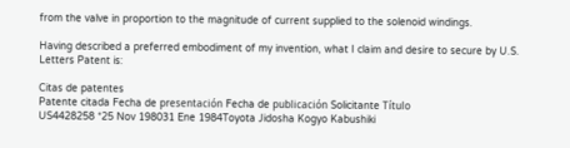from the valve in proportion to the magnitude of current supplied to the solenoid windings.

Having described a preferred embodiment of my invention, what I claim and desire to secure by U.S. Letters Patent is:

Citas de patentes
Patente citada Fecha de presentación Fecha de publicación Solicitante Título
US4428258 *25 Nov 198031 Ene 1984Toyota Jidosha Kogyo Kabushiki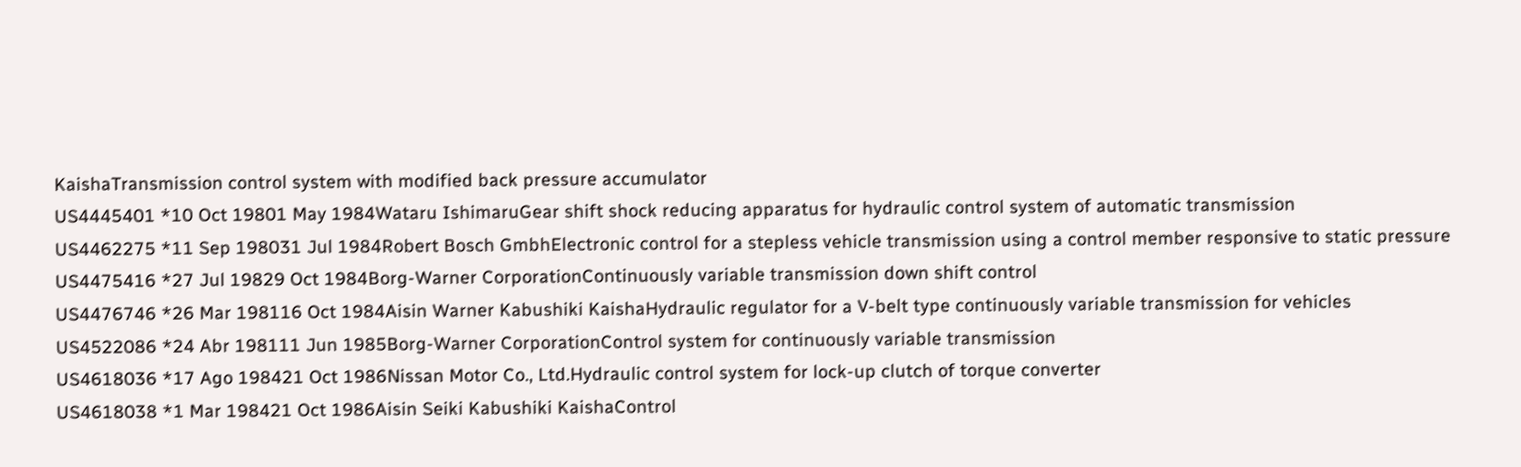KaishaTransmission control system with modified back pressure accumulator
US4445401 *10 Oct 19801 May 1984Wataru IshimaruGear shift shock reducing apparatus for hydraulic control system of automatic transmission
US4462275 *11 Sep 198031 Jul 1984Robert Bosch GmbhElectronic control for a stepless vehicle transmission using a control member responsive to static pressure
US4475416 *27 Jul 19829 Oct 1984Borg-Warner CorporationContinuously variable transmission down shift control
US4476746 *26 Mar 198116 Oct 1984Aisin Warner Kabushiki KaishaHydraulic regulator for a V-belt type continuously variable transmission for vehicles
US4522086 *24 Abr 198111 Jun 1985Borg-Warner CorporationControl system for continuously variable transmission
US4618036 *17 Ago 198421 Oct 1986Nissan Motor Co., Ltd.Hydraulic control system for lock-up clutch of torque converter
US4618038 *1 Mar 198421 Oct 1986Aisin Seiki Kabushiki KaishaControl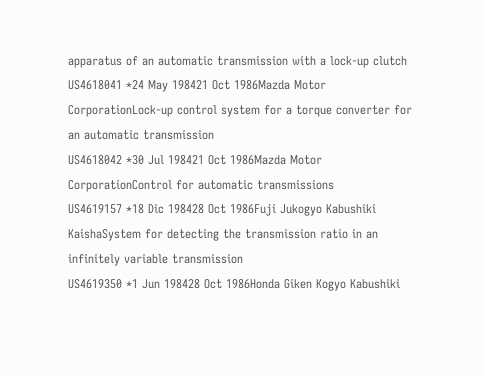apparatus of an automatic transmission with a lock-up clutch
US4618041 *24 May 198421 Oct 1986Mazda Motor CorporationLock-up control system for a torque converter for an automatic transmission
US4618042 *30 Jul 198421 Oct 1986Mazda Motor CorporationControl for automatic transmissions
US4619157 *18 Dic 198428 Oct 1986Fuji Jukogyo Kabushiki KaishaSystem for detecting the transmission ratio in an infinitely variable transmission
US4619350 *1 Jun 198428 Oct 1986Honda Giken Kogyo Kabushiki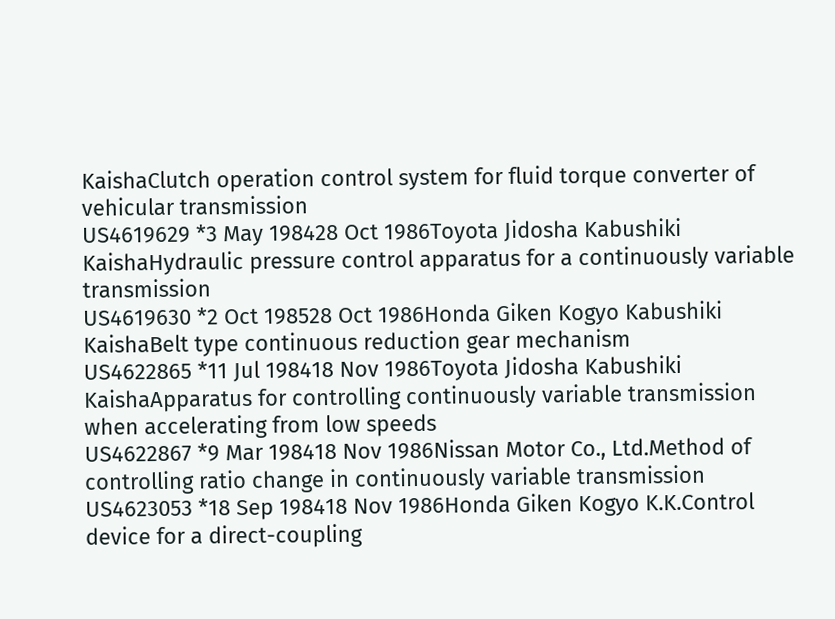KaishaClutch operation control system for fluid torque converter of vehicular transmission
US4619629 *3 May 198428 Oct 1986Toyota Jidosha Kabushiki KaishaHydraulic pressure control apparatus for a continuously variable transmission
US4619630 *2 Oct 198528 Oct 1986Honda Giken Kogyo Kabushiki KaishaBelt type continuous reduction gear mechanism
US4622865 *11 Jul 198418 Nov 1986Toyota Jidosha Kabushiki KaishaApparatus for controlling continuously variable transmission when accelerating from low speeds
US4622867 *9 Mar 198418 Nov 1986Nissan Motor Co., Ltd.Method of controlling ratio change in continuously variable transmission
US4623053 *18 Sep 198418 Nov 1986Honda Giken Kogyo K.K.Control device for a direct-coupling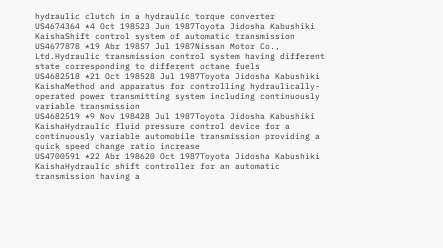hydraulic clutch in a hydraulic torque converter
US4674364 *4 Oct 198523 Jun 1987Toyota Jidosha Kabushiki KaishaShift control system of automatic transmission
US4677878 *19 Abr 19857 Jul 1987Nissan Motor Co., Ltd.Hydraulic transmission control system having different state corresponding to different octane fuels
US4682518 *21 Oct 198528 Jul 1987Toyota Jidosha Kabushiki KaishaMethod and apparatus for controlling hydraulically-operated power transmitting system including continuously variable transmission
US4682519 *9 Nov 198428 Jul 1987Toyota Jidosha Kabushiki KaishaHydraulic fluid pressure control device for a continuously variable automobile transmission providing a quick speed change ratio increase
US4700591 *22 Abr 198620 Oct 1987Toyota Jidosha Kabushiki KaishaHydraulic shift controller for an automatic transmission having a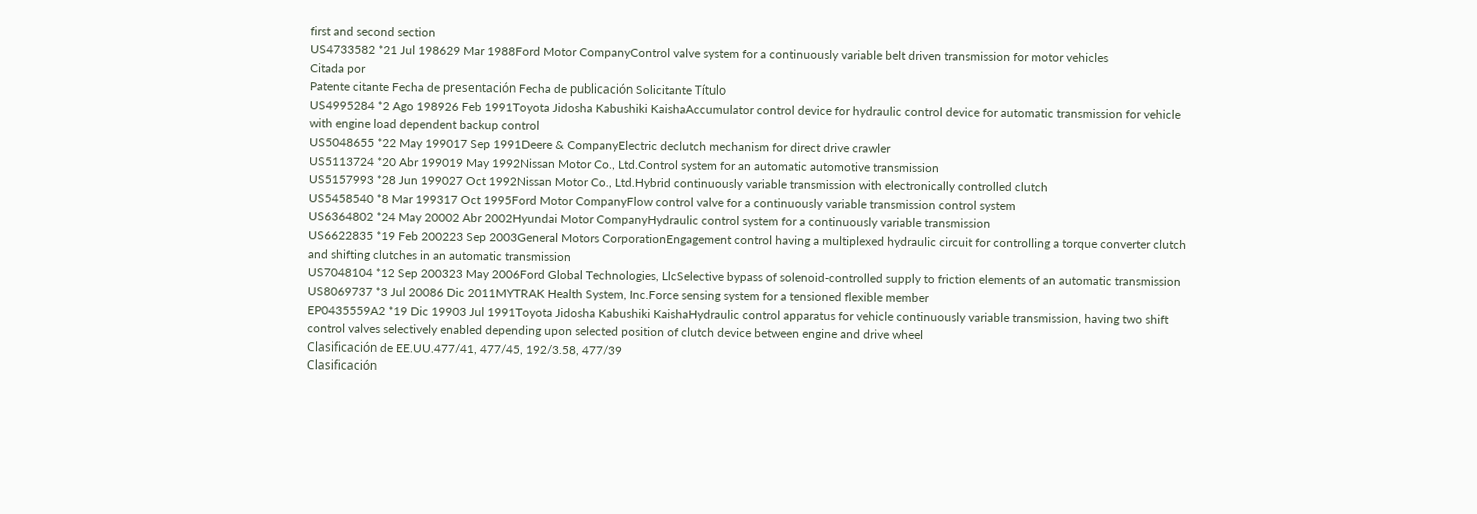first and second section
US4733582 *21 Jul 198629 Mar 1988Ford Motor CompanyControl valve system for a continuously variable belt driven transmission for motor vehicles
Citada por
Patente citante Fecha de presentación Fecha de publicación Solicitante Título
US4995284 *2 Ago 198926 Feb 1991Toyota Jidosha Kabushiki KaishaAccumulator control device for hydraulic control device for automatic transmission for vehicle with engine load dependent backup control
US5048655 *22 May 199017 Sep 1991Deere & CompanyElectric declutch mechanism for direct drive crawler
US5113724 *20 Abr 199019 May 1992Nissan Motor Co., Ltd.Control system for an automatic automotive transmission
US5157993 *28 Jun 199027 Oct 1992Nissan Motor Co., Ltd.Hybrid continuously variable transmission with electronically controlled clutch
US5458540 *8 Mar 199317 Oct 1995Ford Motor CompanyFlow control valve for a continuously variable transmission control system
US6364802 *24 May 20002 Abr 2002Hyundai Motor CompanyHydraulic control system for a continuously variable transmission
US6622835 *19 Feb 200223 Sep 2003General Motors CorporationEngagement control having a multiplexed hydraulic circuit for controlling a torque converter clutch and shifting clutches in an automatic transmission
US7048104 *12 Sep 200323 May 2006Ford Global Technologies, LlcSelective bypass of solenoid-controlled supply to friction elements of an automatic transmission
US8069737 *3 Jul 20086 Dic 2011MYTRAK Health System, Inc.Force sensing system for a tensioned flexible member
EP0435559A2 *19 Dic 19903 Jul 1991Toyota Jidosha Kabushiki KaishaHydraulic control apparatus for vehicle continuously variable transmission, having two shift control valves selectively enabled depending upon selected position of clutch device between engine and drive wheel
Clasificación de EE.UU.477/41, 477/45, 192/3.58, 477/39
Clasificación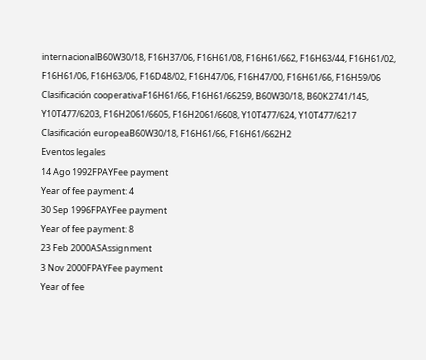internacionalB60W30/18, F16H37/06, F16H61/08, F16H61/662, F16H63/44, F16H61/02, F16H61/06, F16H63/06, F16D48/02, F16H47/06, F16H47/00, F16H61/66, F16H59/06
Clasificación cooperativaF16H61/66, F16H61/66259, B60W30/18, B60K2741/145, Y10T477/6203, F16H2061/6605, F16H2061/6608, Y10T477/624, Y10T477/6217
Clasificación europeaB60W30/18, F16H61/66, F16H61/662H2
Eventos legales
14 Ago 1992FPAYFee payment
Year of fee payment: 4
30 Sep 1996FPAYFee payment
Year of fee payment: 8
23 Feb 2000ASAssignment
3 Nov 2000FPAYFee payment
Year of fee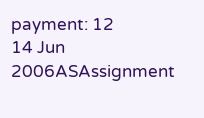payment: 12
14 Jun 2006ASAssignment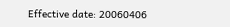Effective date: 20060406